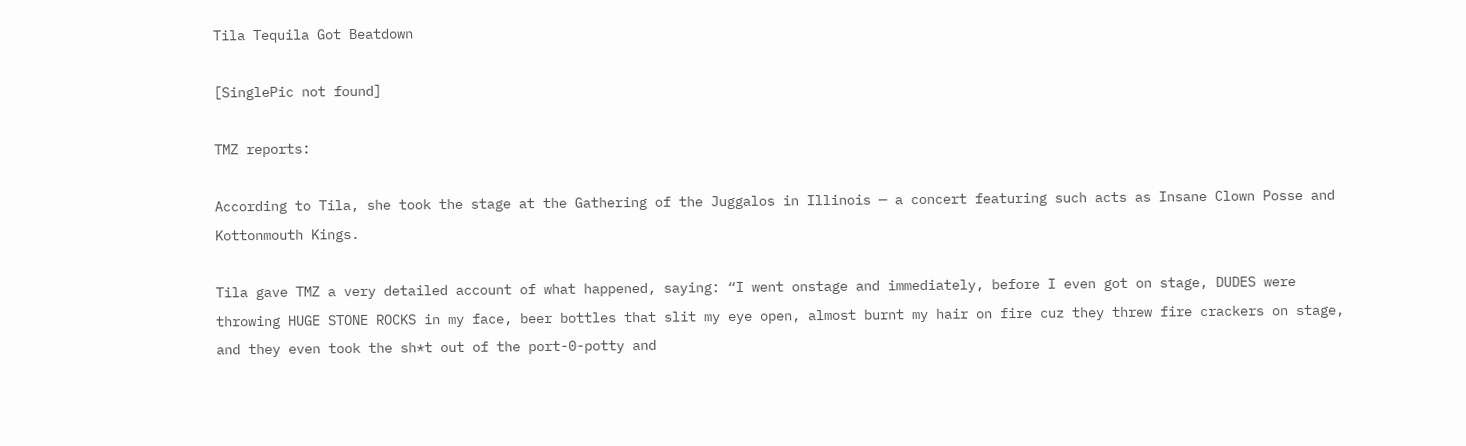Tila Tequila Got Beatdown

[SinglePic not found]

TMZ reports:

According to Tila, she took the stage at the Gathering of the Juggalos in Illinois — a concert featuring such acts as Insane Clown Posse and Kottonmouth Kings.

Tila gave TMZ a very detailed account of what happened, saying: “I went onstage and immediately, before I even got on stage, DUDES were throwing HUGE STONE ROCKS in my face, beer bottles that slit my eye open, almost burnt my hair on fire cuz they threw fire crackers on stage, and they even took the sh*t out of the port-0-potty and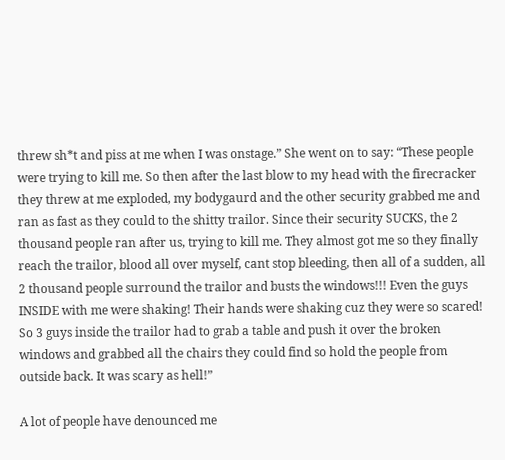threw sh*t and piss at me when I was onstage.” She went on to say: “These people were trying to kill me. So then after the last blow to my head with the firecracker they threw at me exploded, my bodygaurd and the other security grabbed me and ran as fast as they could to the shitty trailor. Since their security SUCKS, the 2 thousand people ran after us, trying to kill me. They almost got me so they finally reach the trailor, blood all over myself, cant stop bleeding, then all of a sudden, all 2 thousand people surround the trailor and busts the windows!!! Even the guys INSIDE with me were shaking! Their hands were shaking cuz they were so scared! So 3 guys inside the trailor had to grab a table and push it over the broken windows and grabbed all the chairs they could find so hold the people from outside back. It was scary as hell!”

A lot of people have denounced me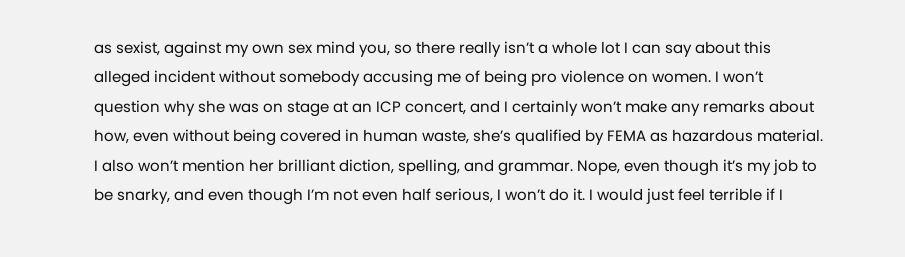as sexist, against my own sex mind you, so there really isn’t a whole lot I can say about this alleged incident without somebody accusing me of being pro violence on women. I won’t question why she was on stage at an ICP concert, and I certainly won’t make any remarks about how, even without being covered in human waste, she’s qualified by FEMA as hazardous material. I also won’t mention her brilliant diction, spelling, and grammar. Nope, even though it’s my job to be snarky, and even though I’m not even half serious, I won’t do it. I would just feel terrible if I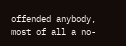offended anybody, most of all a no-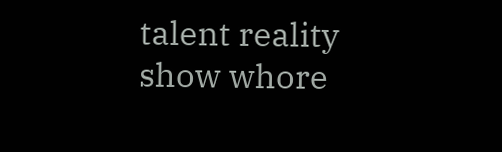talent reality show whore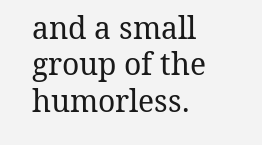and a small group of the humorless.